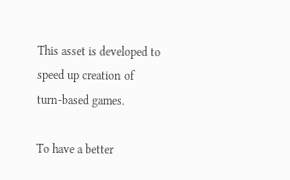This asset is developed to speed up creation of turn-based games.

To have a better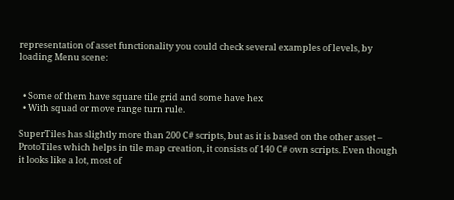representation of asset functionality you could check several examples of levels, by loading Menu scene:


  • Some of them have square tile grid and some have hex
  • With squad or move range turn rule.

SuperTiles has slightly more than 200 C# scripts, but as it is based on the other asset – ProtoTiles which helps in tile map creation, it consists of 140 C# own scripts. Even though it looks like a lot, most of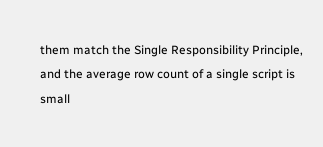them match the Single Responsibility Principle, and the average row count of a single script is small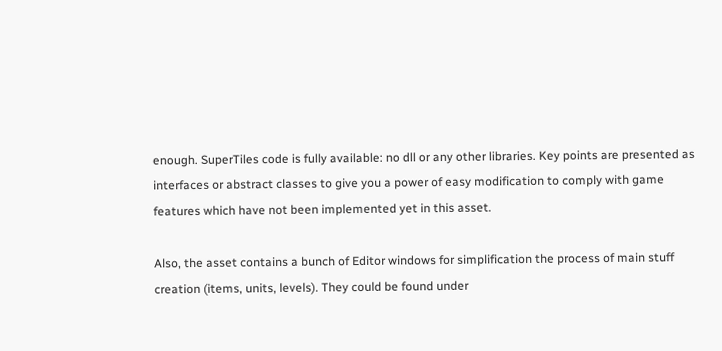enough. SuperTiles code is fully available: no dll or any other libraries. Key points are presented as interfaces or abstract classes to give you a power of easy modification to comply with game features which have not been implemented yet in this asset.

Also, the asset contains a bunch of Editor windows for simplification the process of main stuff creation (items, units, levels). They could be found under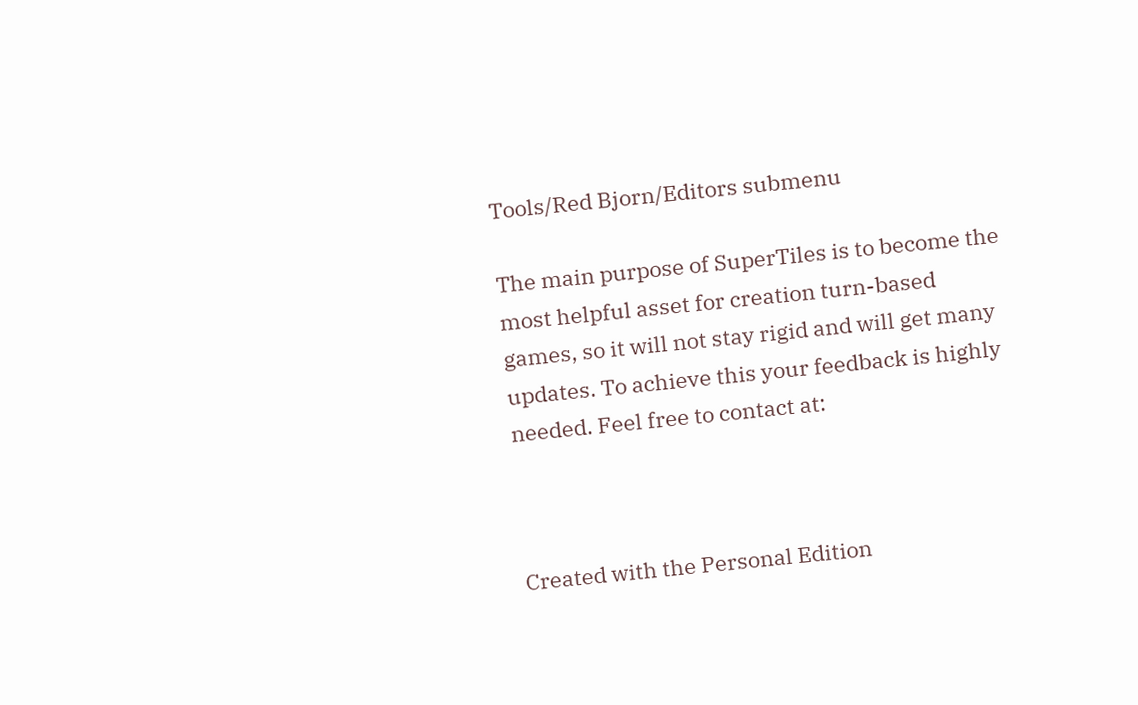Tools/Red Bjorn/Editors submenu

The main purpose of SuperTiles is to become the most helpful asset for creation turn-based games, so it will not stay rigid and will get many updates. To achieve this your feedback is highly needed. Feel free to contact at:



Created with the Personal Edition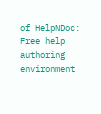of HelpNDoc: Free help authoring environment